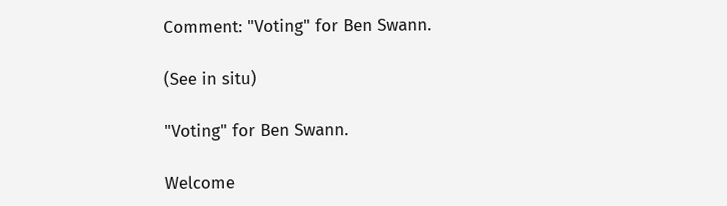Comment: "Voting" for Ben Swann.

(See in situ)

"Voting" for Ben Swann.

Welcome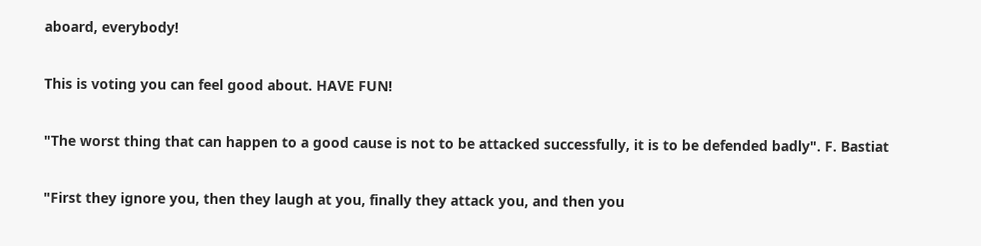aboard, everybody!

This is voting you can feel good about. HAVE FUN!

"The worst thing that can happen to a good cause is not to be attacked successfully, it is to be defended badly". F. Bastiat

"First they ignore you, then they laugh at you, finally they attack you, and then you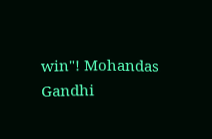win"! Mohandas Gandhi